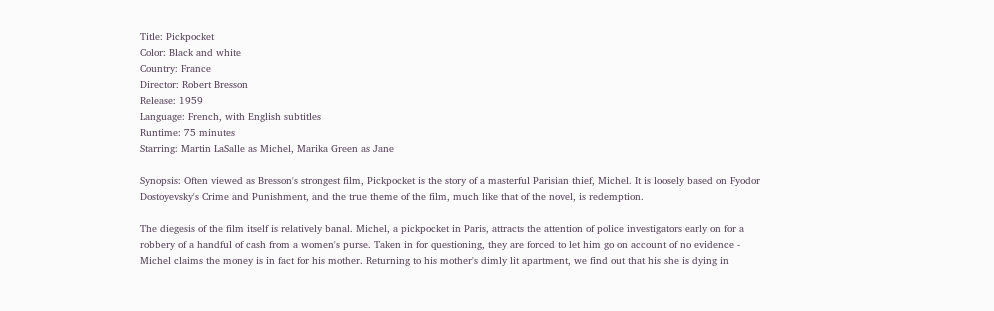Title: Pickpocket
Color: Black and white
Country: France
Director: Robert Bresson
Release: 1959
Language: French, with English subtitles
Runtime: 75 minutes
Starring: Martin LaSalle as Michel, Marika Green as Jane

Synopsis: Often viewed as Bresson's strongest film, Pickpocket is the story of a masterful Parisian thief, Michel. It is loosely based on Fyodor Dostoyevsky's Crime and Punishment, and the true theme of the film, much like that of the novel, is redemption.

The diegesis of the film itself is relatively banal. Michel, a pickpocket in Paris, attracts the attention of police investigators early on for a robbery of a handful of cash from a women's purse. Taken in for questioning, they are forced to let him go on account of no evidence - Michel claims the money is in fact for his mother. Returning to his mother's dimly lit apartment, we find out that his she is dying in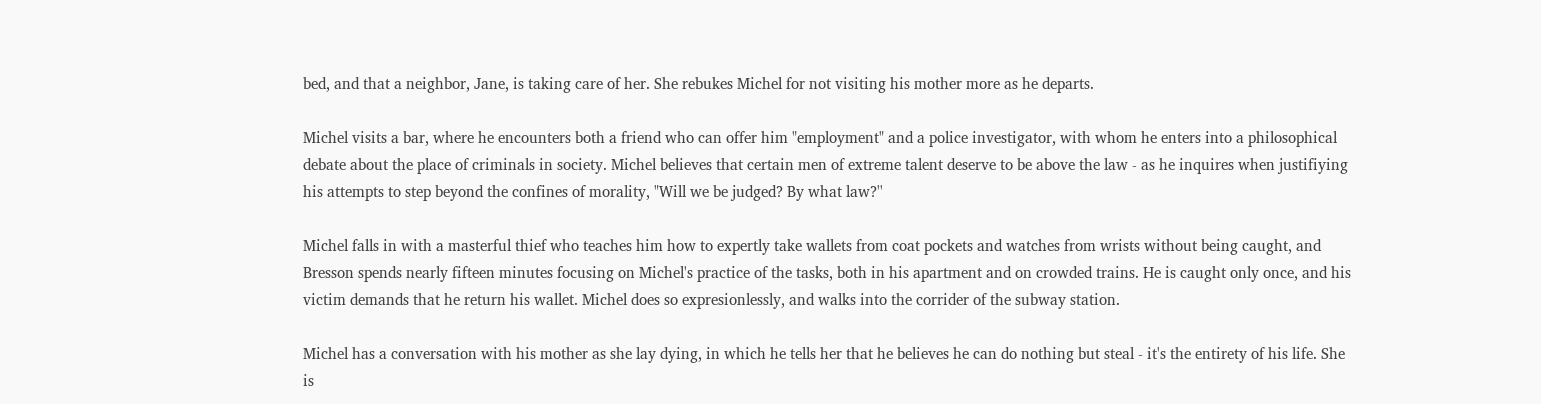bed, and that a neighbor, Jane, is taking care of her. She rebukes Michel for not visiting his mother more as he departs.

Michel visits a bar, where he encounters both a friend who can offer him "employment" and a police investigator, with whom he enters into a philosophical debate about the place of criminals in society. Michel believes that certain men of extreme talent deserve to be above the law - as he inquires when justifiying his attempts to step beyond the confines of morality, "Will we be judged? By what law?''

Michel falls in with a masterful thief who teaches him how to expertly take wallets from coat pockets and watches from wrists without being caught, and Bresson spends nearly fifteen minutes focusing on Michel's practice of the tasks, both in his apartment and on crowded trains. He is caught only once, and his victim demands that he return his wallet. Michel does so expresionlessly, and walks into the corrider of the subway station.

Michel has a conversation with his mother as she lay dying, in which he tells her that he believes he can do nothing but steal - it's the entirety of his life. She is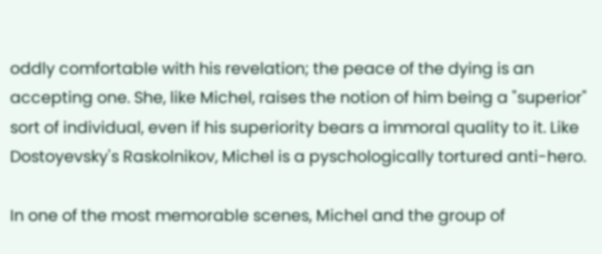oddly comfortable with his revelation; the peace of the dying is an accepting one. She, like Michel, raises the notion of him being a "superior" sort of individual, even if his superiority bears a immoral quality to it. Like Dostoyevsky's Raskolnikov, Michel is a pyschologically tortured anti-hero.

In one of the most memorable scenes, Michel and the group of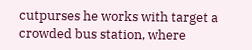cutpurses he works with target a crowded bus station, where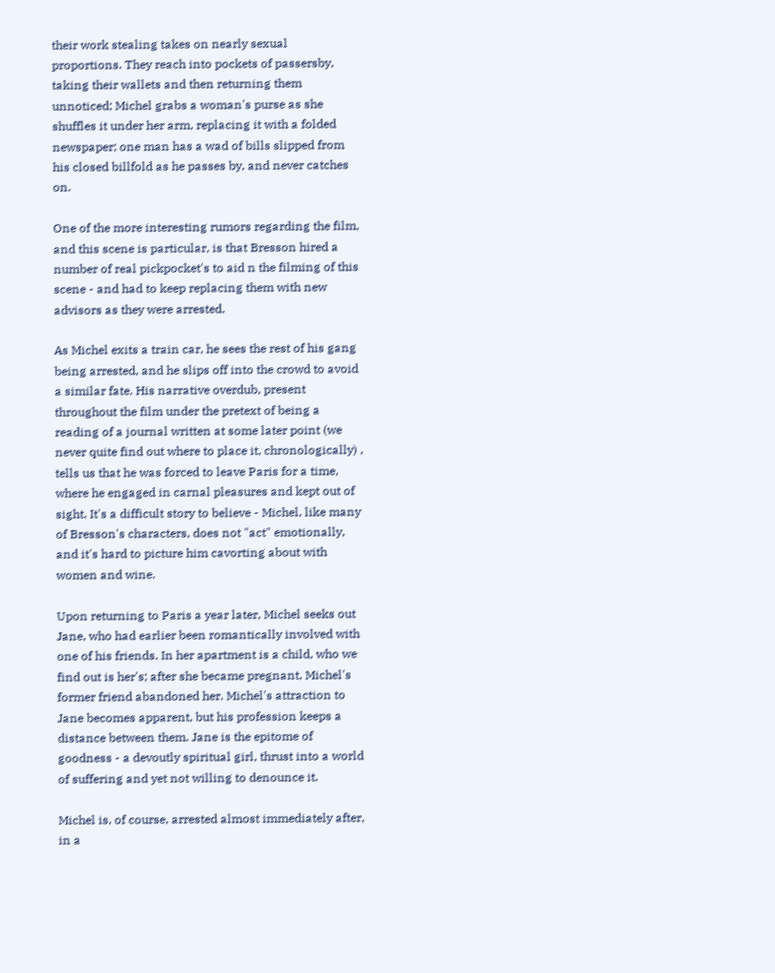their work stealing takes on nearly sexual proportions. They reach into pockets of passersby, taking their wallets and then returning them unnoticed; Michel grabs a woman's purse as she shuffles it under her arm, replacing it with a folded newspaper; one man has a wad of bills slipped from his closed billfold as he passes by, and never catches on.

One of the more interesting rumors regarding the film, and this scene is particular, is that Bresson hired a number of real pickpocket's to aid n the filming of this scene - and had to keep replacing them with new advisors as they were arrested.

As Michel exits a train car, he sees the rest of his gang being arrested, and he slips off into the crowd to avoid a similar fate. His narrative overdub, present throughout the film under the pretext of being a reading of a journal written at some later point (we never quite find out where to place it, chronologically) , tells us that he was forced to leave Paris for a time, where he engaged in carnal pleasures and kept out of sight. It's a difficult story to believe - Michel, like many of Bresson's characters, does not "act" emotionally, and it's hard to picture him cavorting about with women and wine.

Upon returning to Paris a year later, Michel seeks out Jane, who had earlier been romantically involved with one of his friends. In her apartment is a child, who we find out is her's; after she became pregnant, Michel's former friend abandoned her. Michel's attraction to Jane becomes apparent, but his profession keeps a distance between them. Jane is the epitome of goodness - a devoutly spiritual girl, thrust into a world of suffering and yet not willing to denounce it.

Michel is, of course, arrested almost immediately after, in a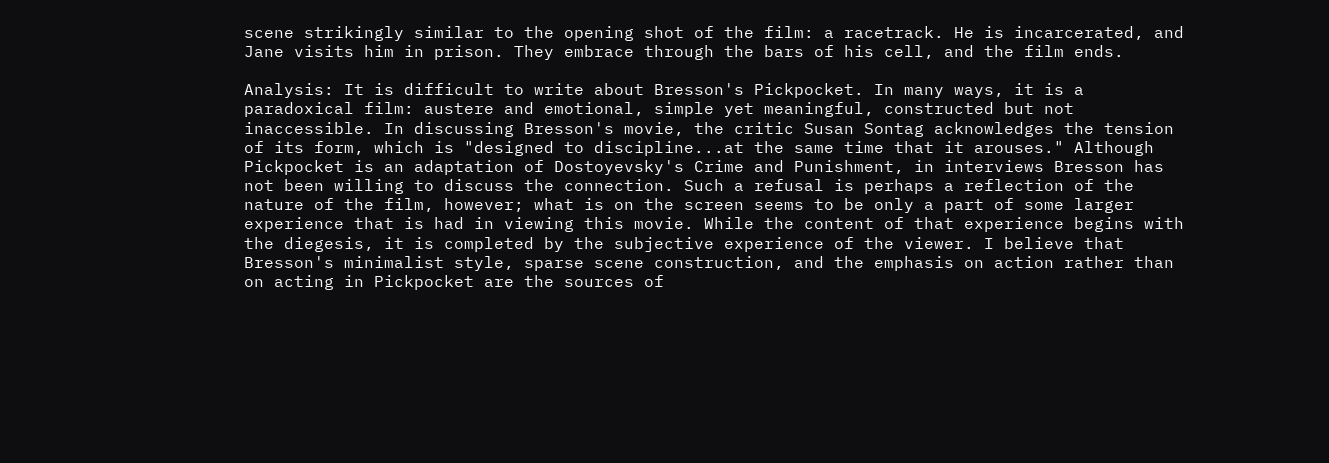scene strikingly similar to the opening shot of the film: a racetrack. He is incarcerated, and Jane visits him in prison. They embrace through the bars of his cell, and the film ends.

Analysis: It is difficult to write about Bresson's Pickpocket. In many ways, it is a paradoxical film: austere and emotional, simple yet meaningful, constructed but not inaccessible. In discussing Bresson's movie, the critic Susan Sontag acknowledges the tension of its form, which is "designed to discipline...at the same time that it arouses." Although Pickpocket is an adaptation of Dostoyevsky's Crime and Punishment, in interviews Bresson has not been willing to discuss the connection. Such a refusal is perhaps a reflection of the nature of the film, however; what is on the screen seems to be only a part of some larger experience that is had in viewing this movie. While the content of that experience begins with the diegesis, it is completed by the subjective experience of the viewer. I believe that Bresson's minimalist style, sparse scene construction, and the emphasis on action rather than on acting in Pickpocket are the sources of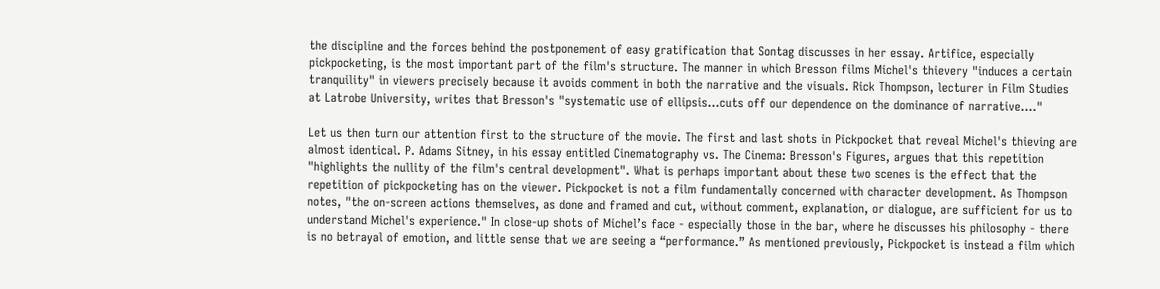the discipline and the forces behind the postponement of easy gratification that Sontag discusses in her essay. Artifice, especially pickpocketing, is the most important part of the film's structure. The manner in which Bresson films Michel's thievery "induces a certain tranquility" in viewers precisely because it avoids comment in both the narrative and the visuals. Rick Thompson, lecturer in Film Studies at Latrobe University, writes that Bresson's "systematic use of ellipsis...cuts off our dependence on the dominance of narrative…."

Let us then turn our attention first to the structure of the movie. The first and last shots in Pickpocket that reveal Michel's thieving are almost identical. P. Adams Sitney, in his essay entitled Cinematography vs. The Cinema: Bresson's Figures, argues that this repetition "highlights the nullity of the film's central development". What is perhaps important about these two scenes is the effect that the repetition of pickpocketing has on the viewer. Pickpocket is not a film fundamentally concerned with character development. As Thompson notes, "the on-screen actions themselves, as done and framed and cut, without comment, explanation, or dialogue, are sufficient for us to understand Michel's experience." In close-up shots of Michel’s face - especially those in the bar, where he discusses his philosophy - there is no betrayal of emotion, and little sense that we are seeing a “performance.” As mentioned previously, Pickpocket is instead a film which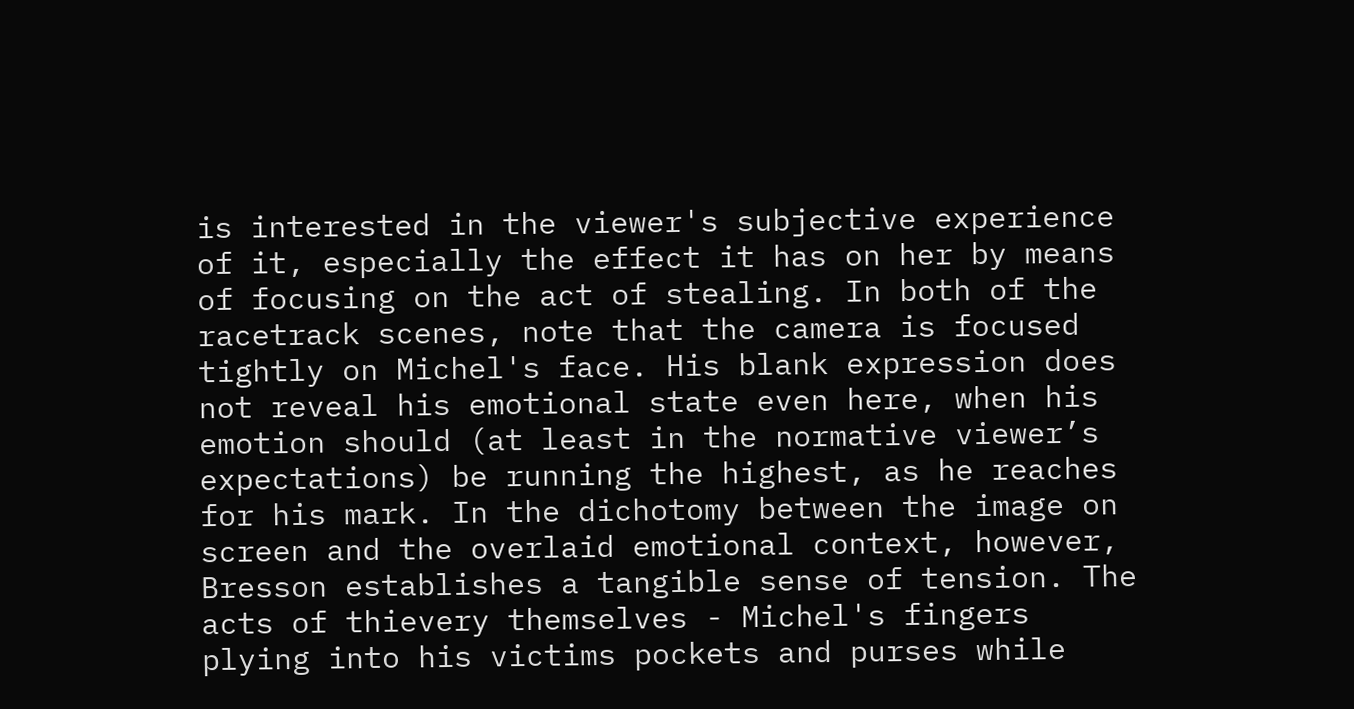is interested in the viewer's subjective experience of it, especially the effect it has on her by means of focusing on the act of stealing. In both of the racetrack scenes, note that the camera is focused tightly on Michel's face. His blank expression does not reveal his emotional state even here, when his emotion should (at least in the normative viewer’s expectations) be running the highest, as he reaches for his mark. In the dichotomy between the image on screen and the overlaid emotional context, however, Bresson establishes a tangible sense of tension. The acts of thievery themselves - Michel's fingers plying into his victims pockets and purses while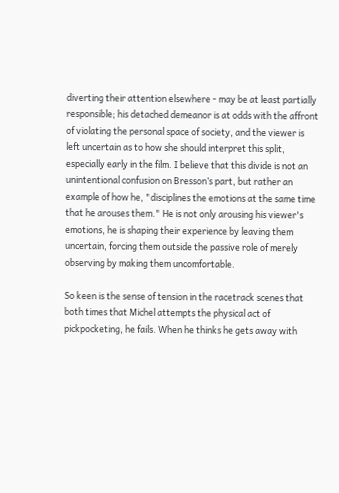diverting their attention elsewhere - may be at least partially responsible; his detached demeanor is at odds with the affront of violating the personal space of society, and the viewer is left uncertain as to how she should interpret this split, especially early in the film. I believe that this divide is not an unintentional confusion on Bresson’s part, but rather an example of how he, "disciplines the emotions at the same time that he arouses them." He is not only arousing his viewer's emotions, he is shaping their experience by leaving them uncertain, forcing them outside the passive role of merely observing by making them uncomfortable.

So keen is the sense of tension in the racetrack scenes that both times that Michel attempts the physical act of pickpocketing, he fails. When he thinks he gets away with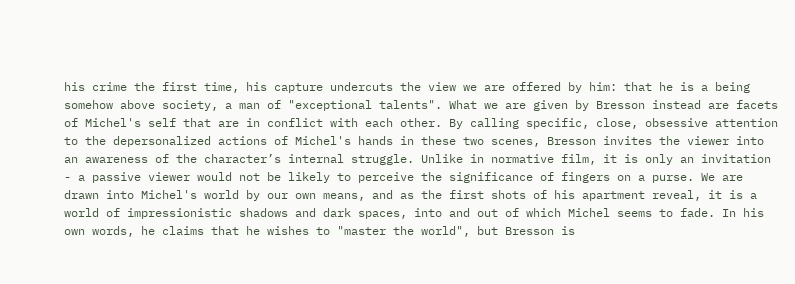his crime the first time, his capture undercuts the view we are offered by him: that he is a being somehow above society, a man of "exceptional talents". What we are given by Bresson instead are facets of Michel's self that are in conflict with each other. By calling specific, close, obsessive attention to the depersonalized actions of Michel's hands in these two scenes, Bresson invites the viewer into an awareness of the character’s internal struggle. Unlike in normative film, it is only an invitation - a passive viewer would not be likely to perceive the significance of fingers on a purse. We are drawn into Michel's world by our own means, and as the first shots of his apartment reveal, it is a world of impressionistic shadows and dark spaces, into and out of which Michel seems to fade. In his own words, he claims that he wishes to "master the world", but Bresson is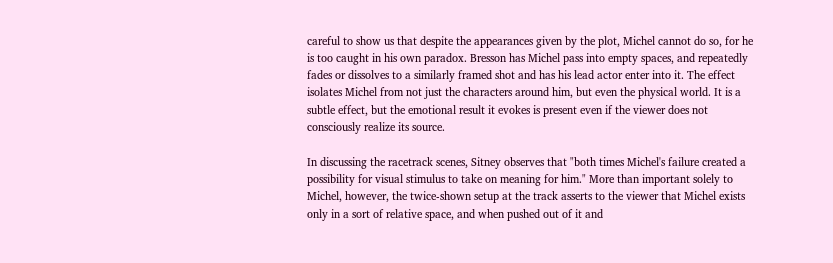careful to show us that despite the appearances given by the plot, Michel cannot do so, for he is too caught in his own paradox. Bresson has Michel pass into empty spaces, and repeatedly fades or dissolves to a similarly framed shot and has his lead actor enter into it. The effect isolates Michel from not just the characters around him, but even the physical world. It is a subtle effect, but the emotional result it evokes is present even if the viewer does not consciously realize its source.

In discussing the racetrack scenes, Sitney observes that "both times Michel's failure created a possibility for visual stimulus to take on meaning for him." More than important solely to Michel, however, the twice-shown setup at the track asserts to the viewer that Michel exists only in a sort of relative space, and when pushed out of it and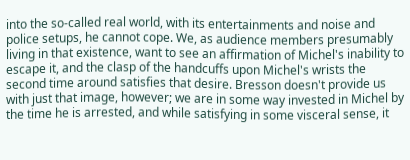into the so-called real world, with its entertainments and noise and police setups, he cannot cope. We, as audience members presumably living in that existence, want to see an affirmation of Michel's inability to escape it, and the clasp of the handcuffs upon Michel's wrists the second time around satisfies that desire. Bresson doesn't provide us with just that image, however; we are in some way invested in Michel by the time he is arrested, and while satisfying in some visceral sense, it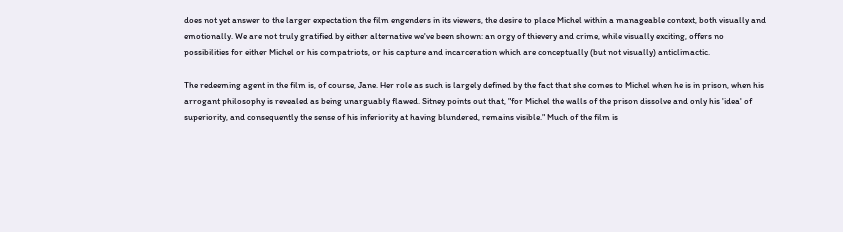does not yet answer to the larger expectation the film engenders in its viewers, the desire to place Michel within a manageable context, both visually and emotionally. We are not truly gratified by either alternative we've been shown: an orgy of thievery and crime, while visually exciting, offers no possibilities for either Michel or his compatriots, or his capture and incarceration which are conceptually (but not visually) anticlimactic.

The redeeming agent in the film is, of course, Jane. Her role as such is largely defined by the fact that she comes to Michel when he is in prison, when his arrogant philosophy is revealed as being unarguably flawed. Sitney points out that, "for Michel the walls of the prison dissolve and only his 'idea' of superiority, and consequently the sense of his inferiority at having blundered, remains visible." Much of the film is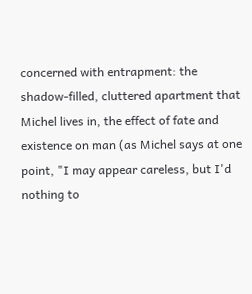concerned with entrapment: the shadow-filled, cluttered apartment that Michel lives in, the effect of fate and existence on man (as Michel says at one point, "I may appear careless, but I'd nothing to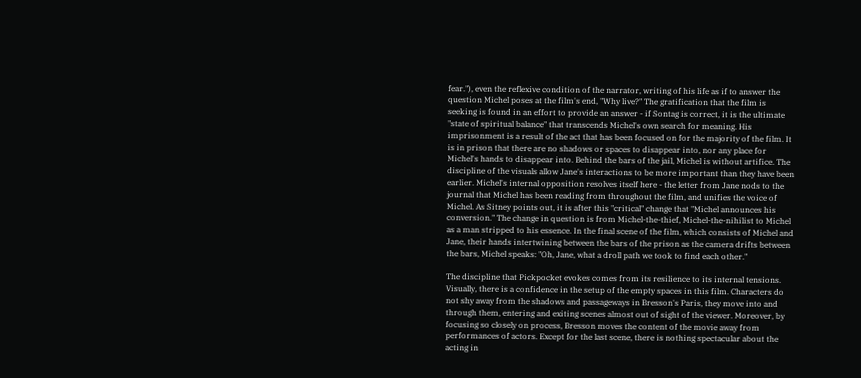fear."), even the reflexive condition of the narrator, writing of his life as if to answer the question Michel poses at the film's end, "Why live?" The gratification that the film is seeking is found in an effort to provide an answer - if Sontag is correct, it is the ultimate "state of spiritual balance" that transcends Michel's own search for meaning. His imprisonment is a result of the act that has been focused on for the majority of the film. It is in prison that there are no shadows or spaces to disappear into, nor any place for Michel's hands to disappear into. Behind the bars of the jail, Michel is without artifice. The discipline of the visuals allow Jane's interactions to be more important than they have been earlier. Michel's internal opposition resolves itself here - the letter from Jane nods to the journal that Michel has been reading from throughout the film, and unifies the voice of Michel. As Sitney points out, it is after this "critical" change that "Michel announces his conversion." The change in question is from Michel-the-thief, Michel-the-nihilist to Michel as a man stripped to his essence. In the final scene of the film, which consists of Michel and Jane, their hands intertwining between the bars of the prison as the camera drifts between the bars, Michel speaks: "Oh, Jane, what a droll path we took to find each other."

The discipline that Pickpocket evokes comes from its resilience to its internal tensions. Visually, there is a confidence in the setup of the empty spaces in this film. Characters do not shy away from the shadows and passageways in Bresson's Paris, they move into and through them, entering and exiting scenes almost out of sight of the viewer. Moreover, by focusing so closely on process, Bresson moves the content of the movie away from performances of actors. Except for the last scene, there is nothing spectacular about the acting in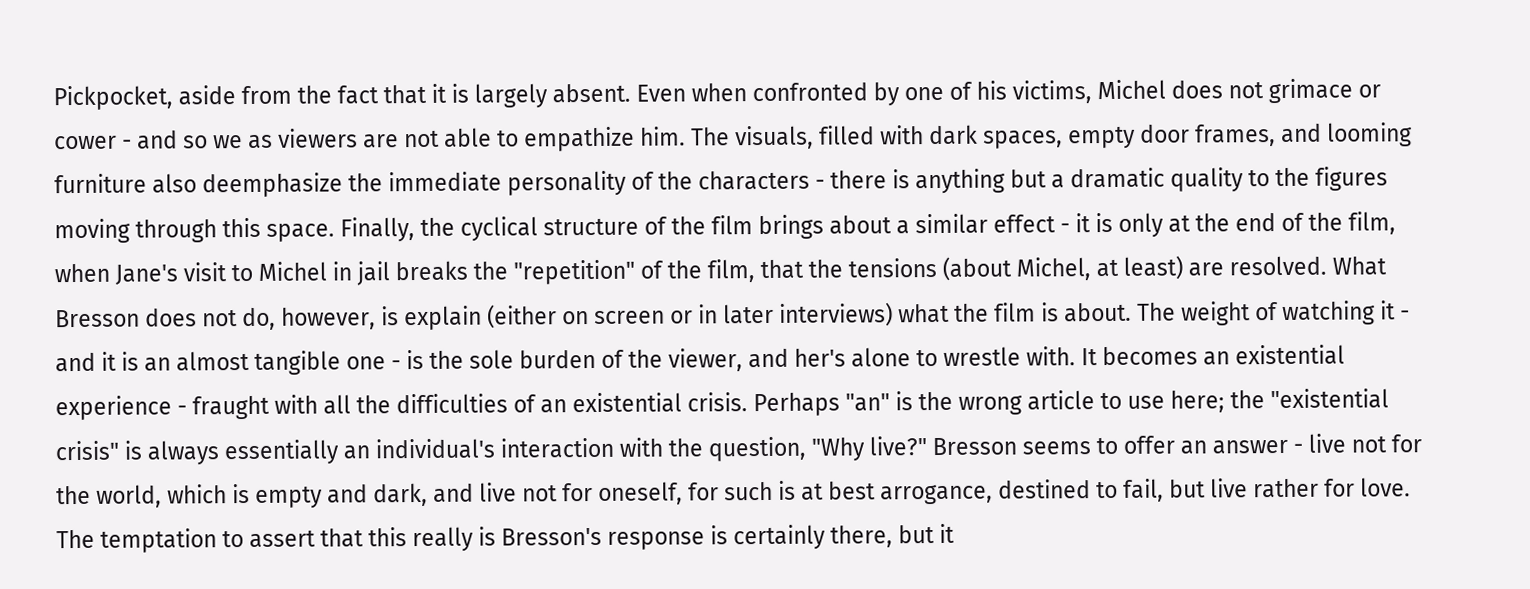Pickpocket, aside from the fact that it is largely absent. Even when confronted by one of his victims, Michel does not grimace or cower - and so we as viewers are not able to empathize him. The visuals, filled with dark spaces, empty door frames, and looming furniture also deemphasize the immediate personality of the characters - there is anything but a dramatic quality to the figures moving through this space. Finally, the cyclical structure of the film brings about a similar effect - it is only at the end of the film, when Jane's visit to Michel in jail breaks the "repetition" of the film, that the tensions (about Michel, at least) are resolved. What Bresson does not do, however, is explain (either on screen or in later interviews) what the film is about. The weight of watching it - and it is an almost tangible one - is the sole burden of the viewer, and her's alone to wrestle with. It becomes an existential experience - fraught with all the difficulties of an existential crisis. Perhaps "an" is the wrong article to use here; the "existential crisis" is always essentially an individual's interaction with the question, "Why live?" Bresson seems to offer an answer - live not for the world, which is empty and dark, and live not for oneself, for such is at best arrogance, destined to fail, but live rather for love. The temptation to assert that this really is Bresson's response is certainly there, but it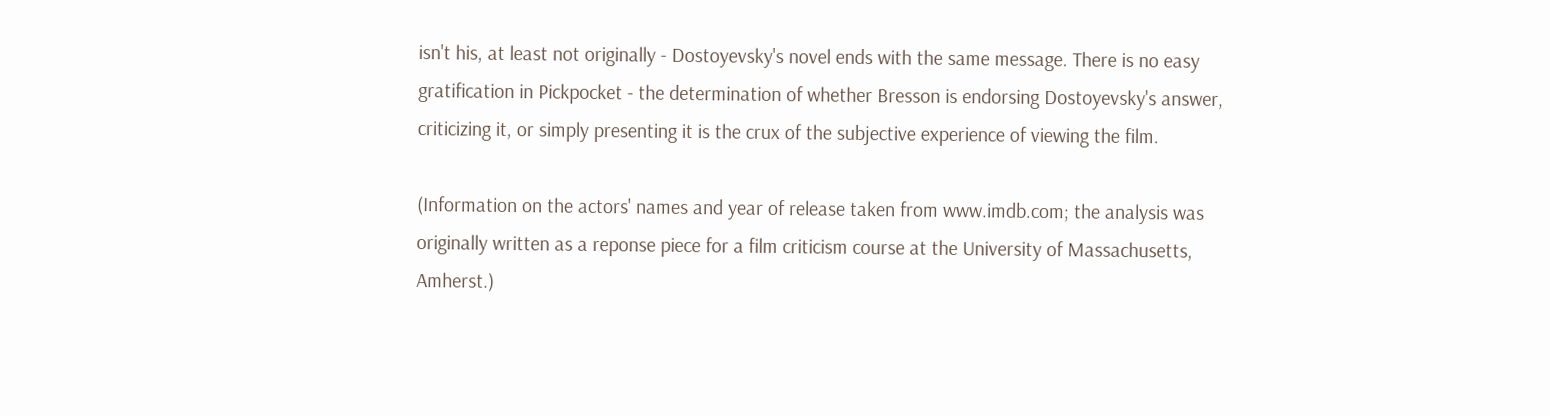isn't his, at least not originally - Dostoyevsky's novel ends with the same message. There is no easy gratification in Pickpocket - the determination of whether Bresson is endorsing Dostoyevsky's answer, criticizing it, or simply presenting it is the crux of the subjective experience of viewing the film.

(Information on the actors' names and year of release taken from www.imdb.com; the analysis was originally written as a reponse piece for a film criticism course at the University of Massachusetts, Amherst.)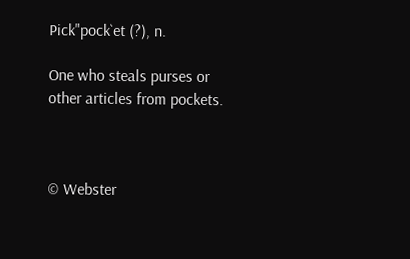Pick"pock`et (?), n.

One who steals purses or other articles from pockets.



© Webster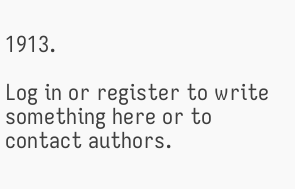1913.

Log in or register to write something here or to contact authors.